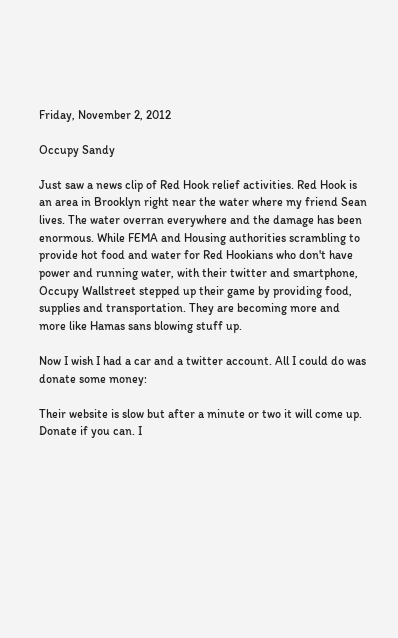Friday, November 2, 2012

Occupy Sandy

Just saw a news clip of Red Hook relief activities. Red Hook is an area in Brooklyn right near the water where my friend Sean lives. The water overran everywhere and the damage has been enormous. While FEMA and Housing authorities scrambling to provide hot food and water for Red Hookians who don't have power and running water, with their twitter and smartphone, Occupy Wallstreet stepped up their game by providing food, supplies and transportation. They are becoming more and more like Hamas sans blowing stuff up.

Now I wish I had a car and a twitter account. All I could do was donate some money:

Their website is slow but after a minute or two it will come up. Donate if you can. I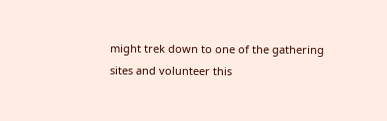might trek down to one of the gathering sites and volunteer this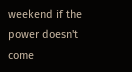weekend if the power doesn't come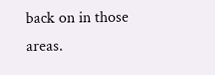back on in those areas.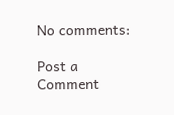No comments:

Post a Comment